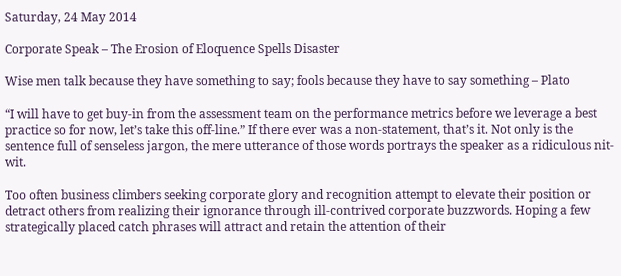Saturday, 24 May 2014

Corporate Speak – The Erosion of Eloquence Spells Disaster

Wise men talk because they have something to say; fools because they have to say something – Plato

“I will have to get buy-in from the assessment team on the performance metrics before we leverage a best practice so for now, let’s take this off-line.” If there ever was a non-statement, that’s it. Not only is the sentence full of senseless jargon, the mere utterance of those words portrays the speaker as a ridiculous nit-wit.

Too often business climbers seeking corporate glory and recognition attempt to elevate their position or detract others from realizing their ignorance through ill-contrived corporate buzzwords. Hoping a few strategically placed catch phrases will attract and retain the attention of their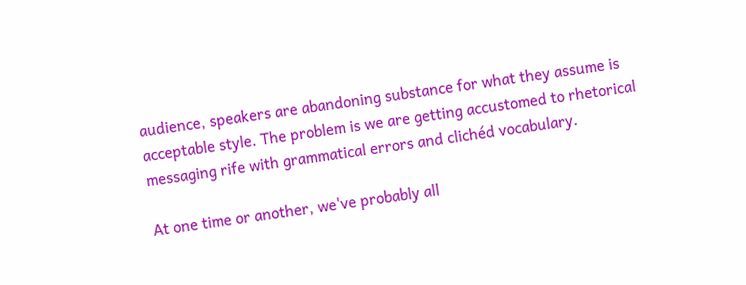audience, speakers are abandoning substance for what they assume is acceptable style. The problem is we are getting accustomed to rhetorical messaging rife with grammatical errors and clichéd vocabulary.

At one time or another, we've probably all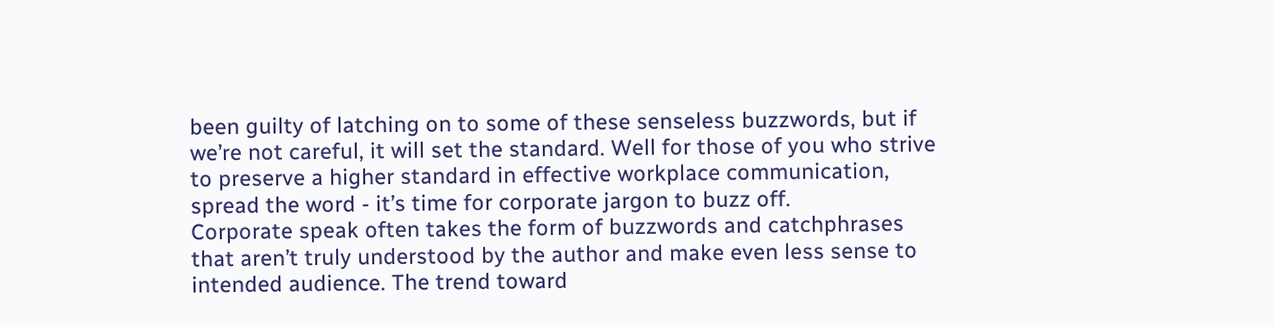been guilty of latching on to some of these senseless buzzwords, but if we’re not careful, it will set the standard. Well for those of you who strive to preserve a higher standard in effective workplace communication, spread the word - it’s time for corporate jargon to buzz off.
Corporate speak often takes the form of buzzwords and catchphrases that aren’t truly understood by the author and make even less sense to intended audience. The trend toward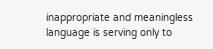inappropriate and meaningless language is serving only to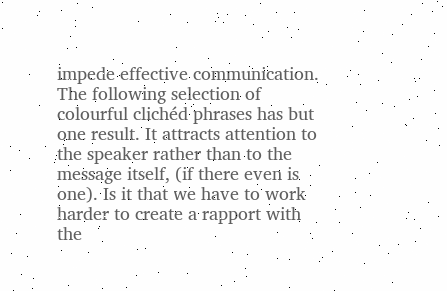impede effective communication. The following selection of colourful clichéd phrases has but one result. It attracts attention to the speaker rather than to the message itself, (if there even is one). Is it that we have to work harder to create a rapport with the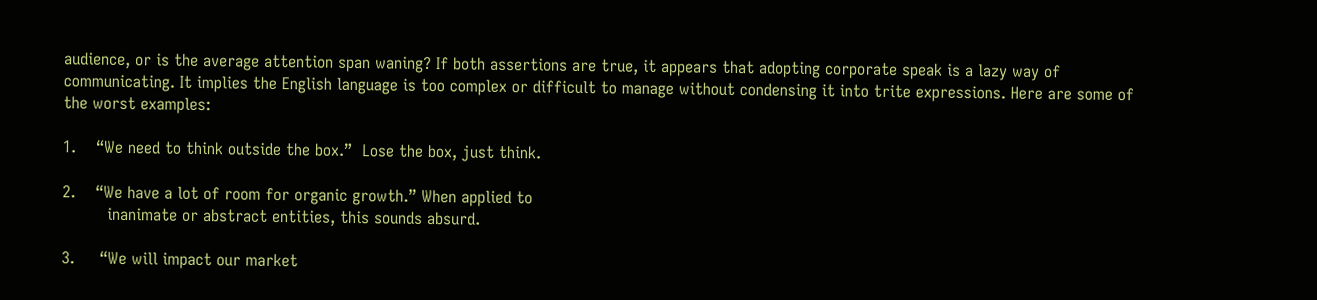audience, or is the average attention span waning? If both assertions are true, it appears that adopting corporate speak is a lazy way of communicating. It implies the English language is too complex or difficult to manage without condensing it into trite expressions. Here are some of the worst examples:

1.    “We need to think outside the box.”  Lose the box, just think.

2.    “We have a lot of room for organic growth.” When applied to
         inanimate or abstract entities, this sounds absurd.

3.     “We will impact our market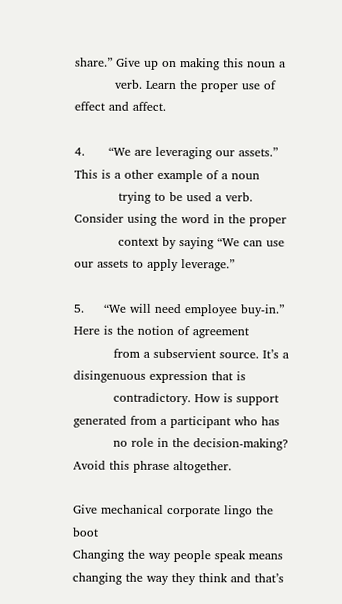share.” Give up on making this noun a
          verb. Learn the proper use of effect and affect.

4.      “We are leveraging our assets.” This is a other example of a noun
           trying to be used a verb. Consider using the word in the proper
           context by saying “We can use our assets to apply leverage.”

5.     “We will need employee buy-in.” Here is the notion of agreement
          from a subservient source. It’s a disingenuous expression that is
          contradictory. How is support generated from a participant who has
          no role in the decision-making? Avoid this phrase altogether.

Give mechanical corporate lingo the boot
Changing the way people speak means changing the way they think and that’s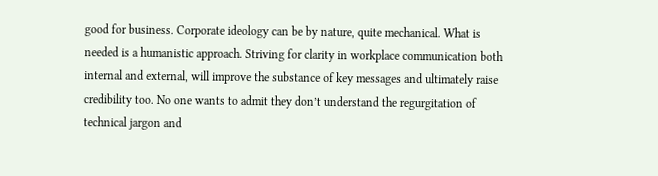good for business. Corporate ideology can be by nature, quite mechanical. What is needed is a humanistic approach. Striving for clarity in workplace communication both internal and external, will improve the substance of key messages and ultimately raise credibility too. No one wants to admit they don’t understand the regurgitation of technical jargon and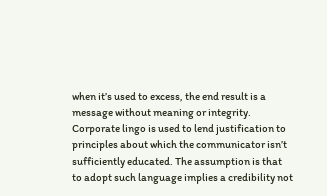when it’s used to excess, the end result is a message without meaning or integrity. Corporate lingo is used to lend justification to principles about which the communicator isn’t sufficiently educated. The assumption is that to adopt such language implies a credibility not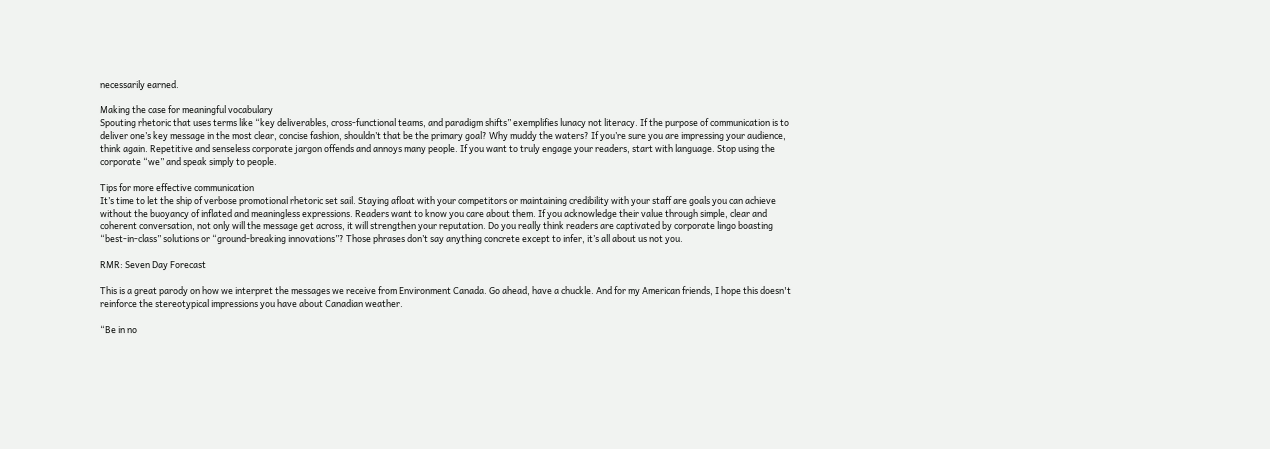necessarily earned.

Making the case for meaningful vocabulary
Spouting rhetoric that uses terms like “key deliverables, cross-functional teams, and paradigm shifts” exemplifies lunacy not literacy. If the purpose of communication is to deliver one’s key message in the most clear, concise fashion, shouldn’t that be the primary goal? Why muddy the waters? If you’re sure you are impressing your audience, think again. Repetitive and senseless corporate jargon offends and annoys many people. If you want to truly engage your readers, start with language. Stop using the corporate “we” and speak simply to people.

Tips for more effective communication
It’s time to let the ship of verbose promotional rhetoric set sail. Staying afloat with your competitors or maintaining credibility with your staff are goals you can achieve without the buoyancy of inflated and meaningless expressions. Readers want to know you care about them. If you acknowledge their value through simple, clear and coherent conversation, not only will the message get across, it will strengthen your reputation. Do you really think readers are captivated by corporate lingo boasting “best-in-class” solutions or “ground-breaking innovations”? Those phrases don’t say anything concrete except to infer, it’s all about us not you.

RMR: Seven Day Forecast

This is a great parody on how we interpret the messages we receive from Environment Canada. Go ahead, have a chuckle. And for my American friends, I hope this doesn't reinforce the stereotypical impressions you have about Canadian weather.

“Be in no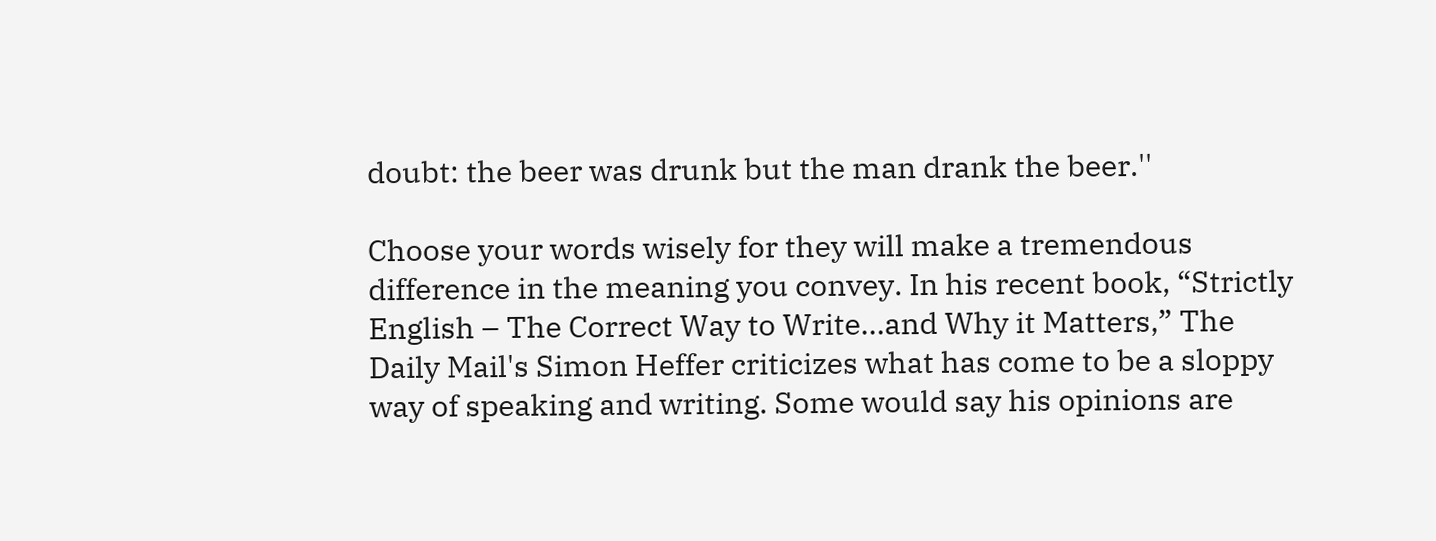doubt: the beer was drunk but the man drank the beer.''

Choose your words wisely for they will make a tremendous difference in the meaning you convey. In his recent book, “Strictly English – The Correct Way to Write…and Why it Matters,” The Daily Mail's Simon Heffer criticizes what has come to be a sloppy way of speaking and writing. Some would say his opinions are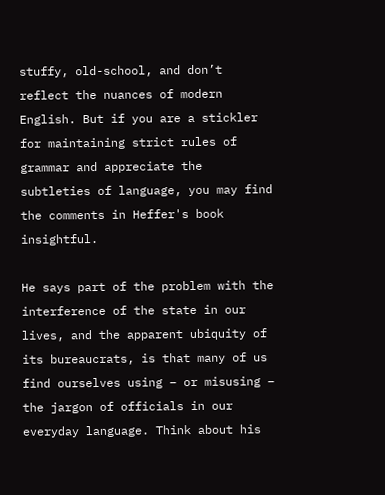stuffy, old-school, and don’t reflect the nuances of modern English. But if you are a stickler for maintaining strict rules of grammar and appreciate the subtleties of language, you may find the comments in Heffer's book insightful.

He says part of the problem with the interference of the state in our lives, and the apparent ubiquity of its bureaucrats, is that many of us find ourselves using – or misusing – the jargon of officials in our everyday language. Think about his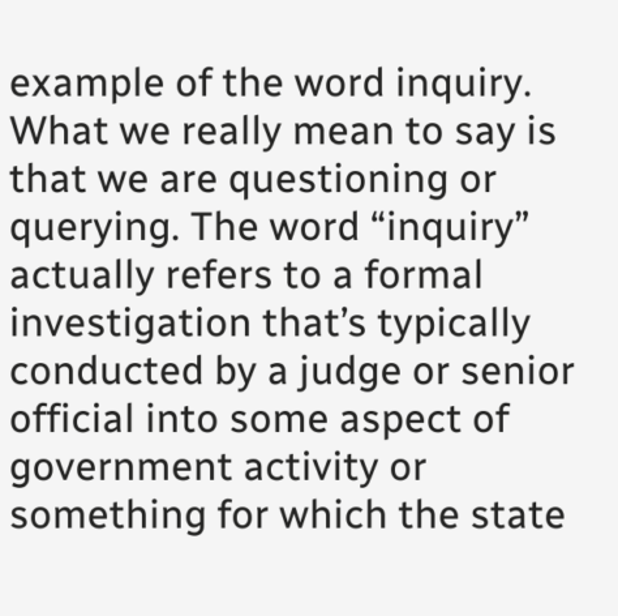example of the word inquiry. What we really mean to say is that we are questioning or querying. The word “inquiry” actually refers to a formal investigation that’s typically conducted by a judge or senior official into some aspect of government activity or something for which the state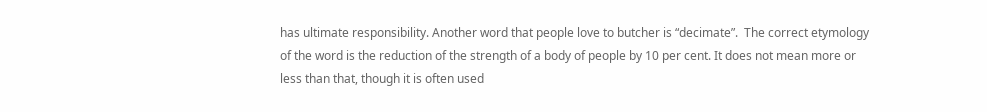has ultimate responsibility. Another word that people love to butcher is “decimate”.  The correct etymology of the word is the reduction of the strength of a body of people by 10 per cent. It does not mean more or less than that, though it is often used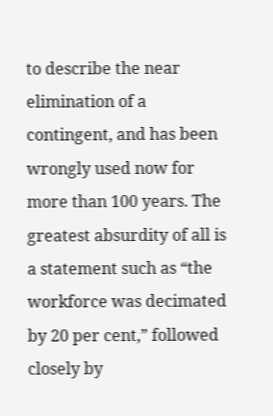to describe the near elimination of a contingent, and has been wrongly used now for more than 100 years. The greatest absurdity of all is a statement such as “the workforce was decimated by 20 per cent,” followed closely by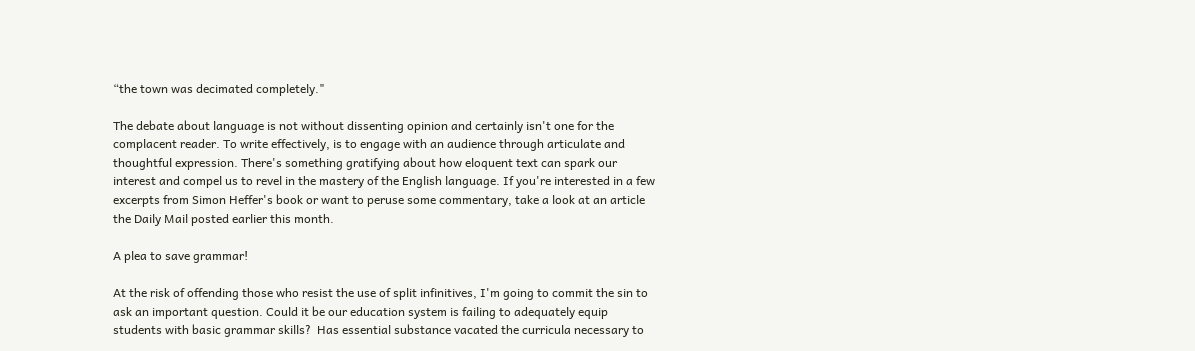“the town was decimated completely."

The debate about language is not without dissenting opinion and certainly isn't one for the complacent reader. To write effectively, is to engage with an audience through articulate and thoughtful expression. There's something gratifying about how eloquent text can spark our interest and compel us to revel in the mastery of the English language. If you're interested in a few excerpts from Simon Heffer's book or want to peruse some commentary, take a look at an article the Daily Mail posted earlier this month.

A plea to save grammar!

At the risk of offending those who resist the use of split infinitives, I'm going to commit the sin to ask an important question. Could it be our education system is failing to adequately equip students with basic grammar skills?  Has essential substance vacated the curricula necessary to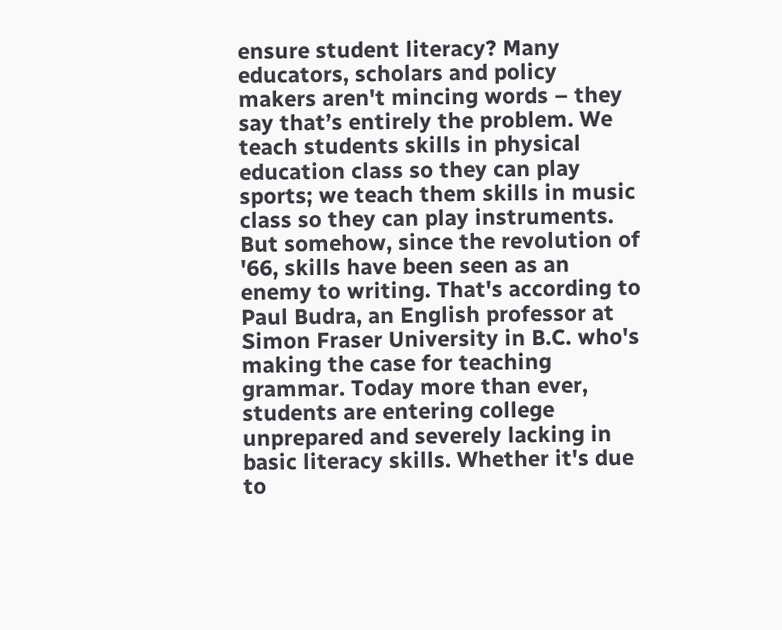ensure student literacy? Many educators, scholars and policy makers aren't mincing words – they say that’s entirely the problem. We teach students skills in physical education class so they can play sports; we teach them skills in music class so they can play instruments. But somehow, since the revolution of '66, skills have been seen as an enemy to writing. That's according to Paul Budra, an English professor at Simon Fraser University in B.C. who's making the case for teaching grammar. Today more than ever, students are entering college unprepared and severely lacking in basic literacy skills. Whether it's due to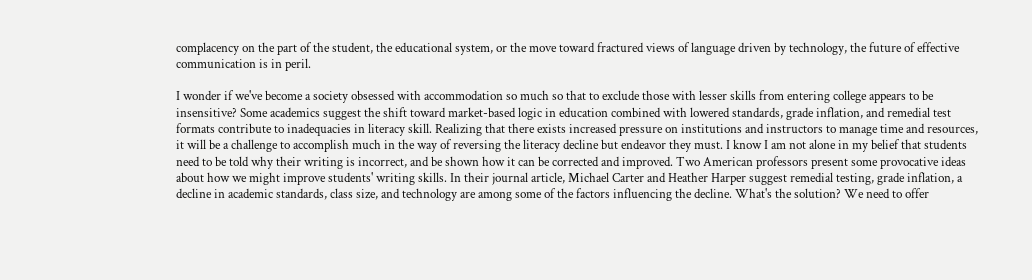complacency on the part of the student, the educational system, or the move toward fractured views of language driven by technology, the future of effective communication is in peril.

I wonder if we've become a society obsessed with accommodation so much so that to exclude those with lesser skills from entering college appears to be insensitive? Some academics suggest the shift toward market-based logic in education combined with lowered standards, grade inflation, and remedial test formats contribute to inadequacies in literacy skill. Realizing that there exists increased pressure on institutions and instructors to manage time and resources, it will be a challenge to accomplish much in the way of reversing the literacy decline but endeavor they must. I know I am not alone in my belief that students need to be told why their writing is incorrect, and be shown how it can be corrected and improved. Two American professors present some provocative ideas about how we might improve students' writing skills. In their journal article, Michael Carter and Heather Harper suggest remedial testing, grade inflation, a decline in academic standards, class size, and technology are among some of the factors influencing the decline. What's the solution? We need to offer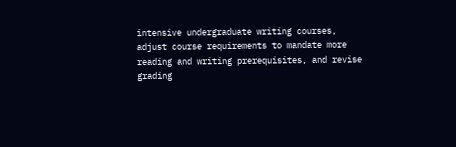intensive undergraduate writing courses, adjust course requirements to mandate more reading and writing prerequisites, and revise grading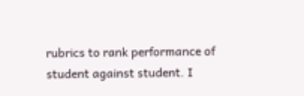rubrics to rank performance of student against student. I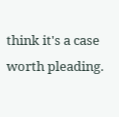think it's a case worth pleading.